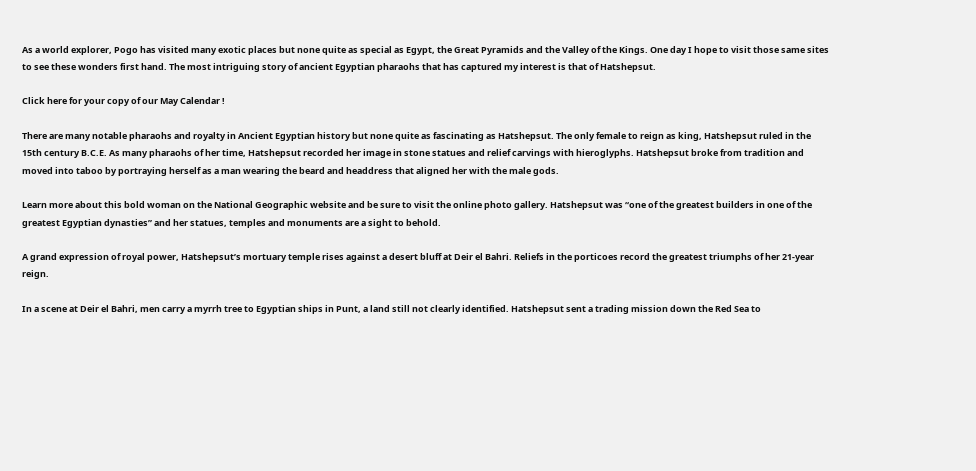As a world explorer, Pogo has visited many exotic places but none quite as special as Egypt, the Great Pyramids and the Valley of the Kings. One day I hope to visit those same sites to see these wonders first hand. The most intriguing story of ancient Egyptian pharaohs that has captured my interest is that of Hatshepsut.

Click here for your copy of our May Calendar !

There are many notable pharaohs and royalty in Ancient Egyptian history but none quite as fascinating as Hatshepsut. The only female to reign as king, Hatshepsut ruled in the 15th century B.C.E. As many pharaohs of her time, Hatshepsut recorded her image in stone statues and relief carvings with hieroglyphs. Hatshepsut broke from tradition and moved into taboo by portraying herself as a man wearing the beard and headdress that aligned her with the male gods.

Learn more about this bold woman on the National Geographic website and be sure to visit the online photo gallery. Hatshepsut was “one of the greatest builders in one of the greatest Egyptian dynasties” and her statues, temples and monuments are a sight to behold.

A grand expression of royal power, Hatshepsut’s mortuary temple rises against a desert bluff at Deir el Bahri. Reliefs in the porticoes record the greatest triumphs of her 21-year reign.

In a scene at Deir el Bahri, men carry a myrrh tree to Egyptian ships in Punt, a land still not clearly identified. Hatshepsut sent a trading mission down the Red Sea to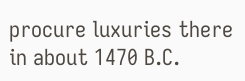procure luxuries there in about 1470 B.C.